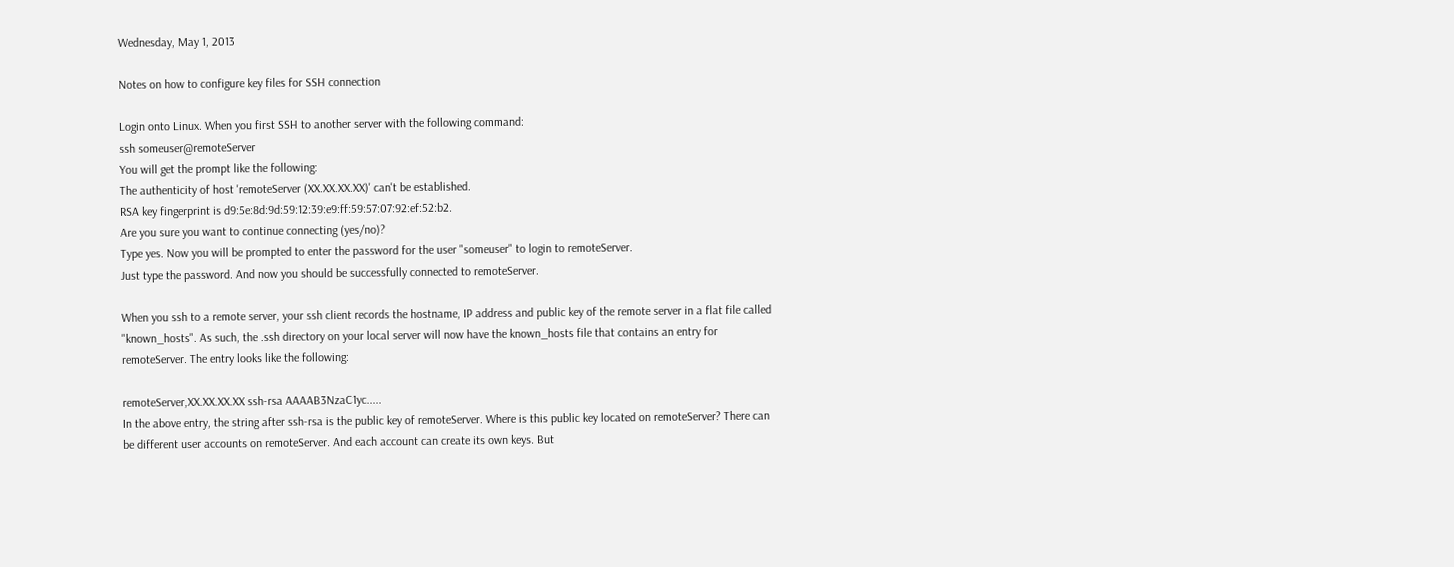Wednesday, May 1, 2013

Notes on how to configure key files for SSH connection

Login onto Linux. When you first SSH to another server with the following command:
ssh someuser@remoteServer
You will get the prompt like the following:
The authenticity of host 'remoteServer (XX.XX.XX.XX)' can't be established.
RSA key fingerprint is d9:5e:8d:9d:59:12:39:e9:ff:59:57:07:92:ef:52:b2.
Are you sure you want to continue connecting (yes/no)?
Type yes. Now you will be prompted to enter the password for the user "someuser" to login to remoteServer.
Just type the password. And now you should be successfully connected to remoteServer.

When you ssh to a remote server, your ssh client records the hostname, IP address and public key of the remote server in a flat file called "known_hosts". As such, the .ssh directory on your local server will now have the known_hosts file that contains an entry for remoteServer. The entry looks like the following:

remoteServer,XX.XX.XX.XX ssh-rsa AAAAB3NzaC1yc.....
In the above entry, the string after ssh-rsa is the public key of remoteServer. Where is this public key located on remoteServer? There can be different user accounts on remoteServer. And each account can create its own keys. But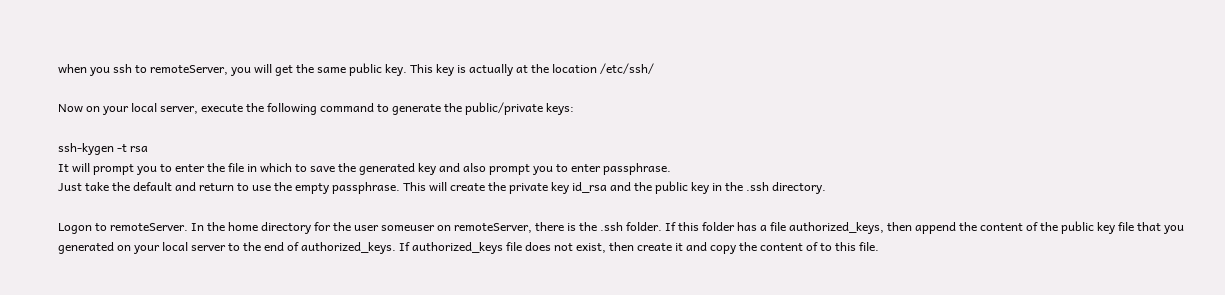when you ssh to remoteServer, you will get the same public key. This key is actually at the location /etc/ssh/

Now on your local server, execute the following command to generate the public/private keys:

ssh-kygen -t rsa
It will prompt you to enter the file in which to save the generated key and also prompt you to enter passphrase.
Just take the default and return to use the empty passphrase. This will create the private key id_rsa and the public key in the .ssh directory.

Logon to remoteServer. In the home directory for the user someuser on remoteServer, there is the .ssh folder. If this folder has a file authorized_keys, then append the content of the public key file that you generated on your local server to the end of authorized_keys. If authorized_keys file does not exist, then create it and copy the content of to this file.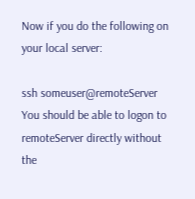Now if you do the following on your local server:

ssh someuser@remoteServer
You should be able to logon to remoteServer directly without the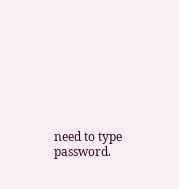need to type password.